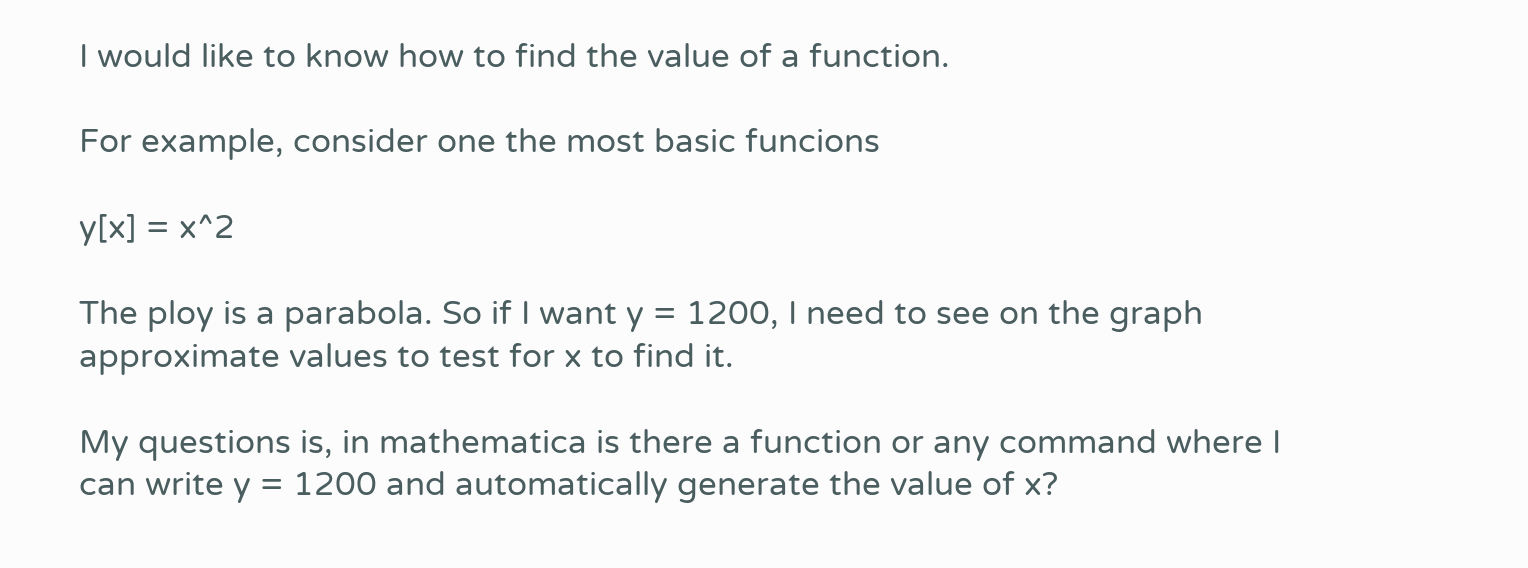I would like to know how to find the value of a function.

For example, consider one the most basic funcions

y[x] = x^2

The ploy is a parabola. So if I want y = 1200, I need to see on the graph approximate values to test for x to find it.

My questions is, in mathematica is there a function or any command where I can write y = 1200 and automatically generate the value of x?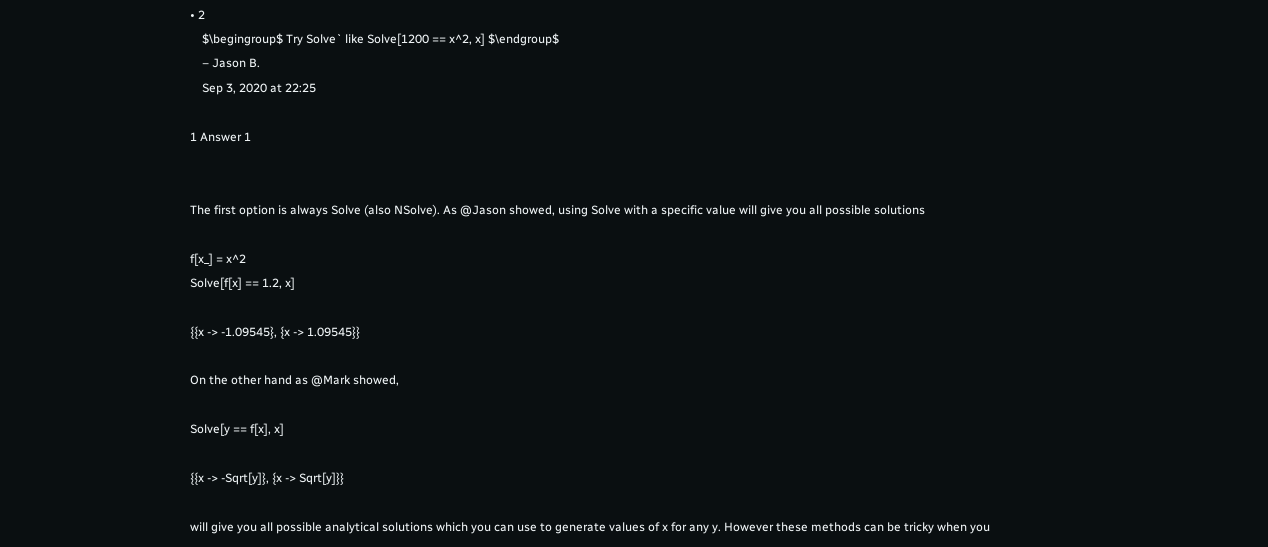• 2
    $\begingroup$ Try Solve` like Solve[1200 == x^2, x] $\endgroup$
    – Jason B.
    Sep 3, 2020 at 22:25

1 Answer 1


The first option is always Solve (also NSolve). As @Jason showed, using Solve with a specific value will give you all possible solutions

f[x_] = x^2
Solve[f[x] == 1.2, x]

{{x -> -1.09545}, {x -> 1.09545}}

On the other hand as @Mark showed,

Solve[y == f[x], x]

{{x -> -Sqrt[y]}, {x -> Sqrt[y]}}

will give you all possible analytical solutions which you can use to generate values of x for any y. However these methods can be tricky when you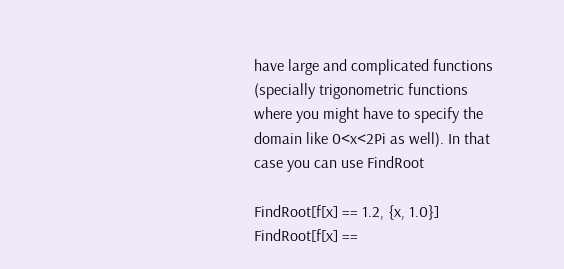have large and complicated functions (specially trigonometric functions where you might have to specify the domain like 0<x<2Pi as well). In that case you can use FindRoot

FindRoot[f[x] == 1.2, {x, 1.0}]
FindRoot[f[x] ==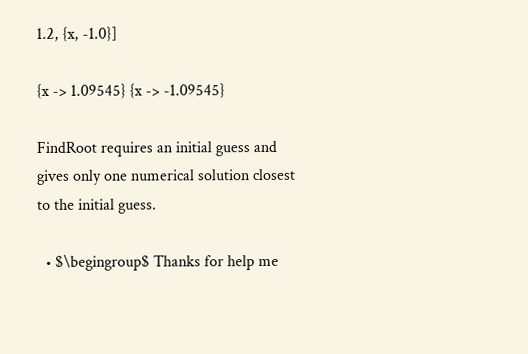1.2, {x, -1.0}]

{x -> 1.09545} {x -> -1.09545}

FindRoot requires an initial guess and gives only one numerical solution closest to the initial guess.

  • $\begingroup$ Thanks for help me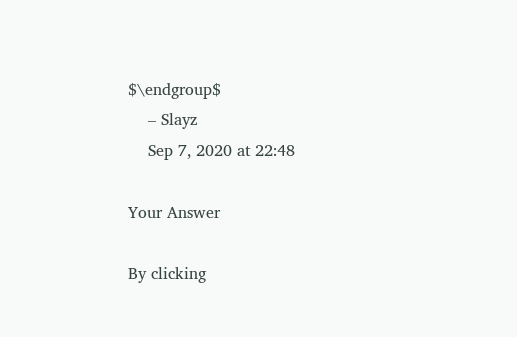$\endgroup$
    – Slayz
    Sep 7, 2020 at 22:48

Your Answer

By clicking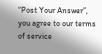“Post Your Answer”, you agree to our terms of service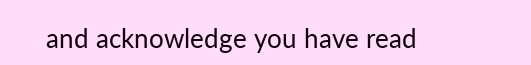and acknowledge you have read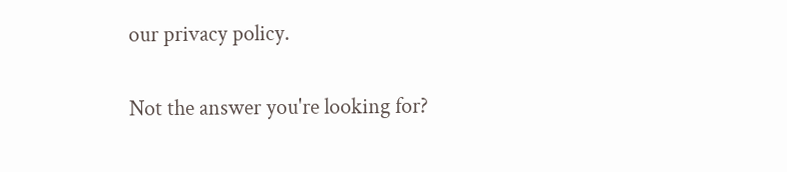our privacy policy.

Not the answer you're looking for?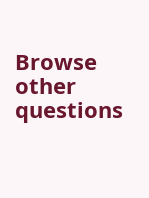Browse other questions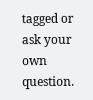tagged or ask your own question.